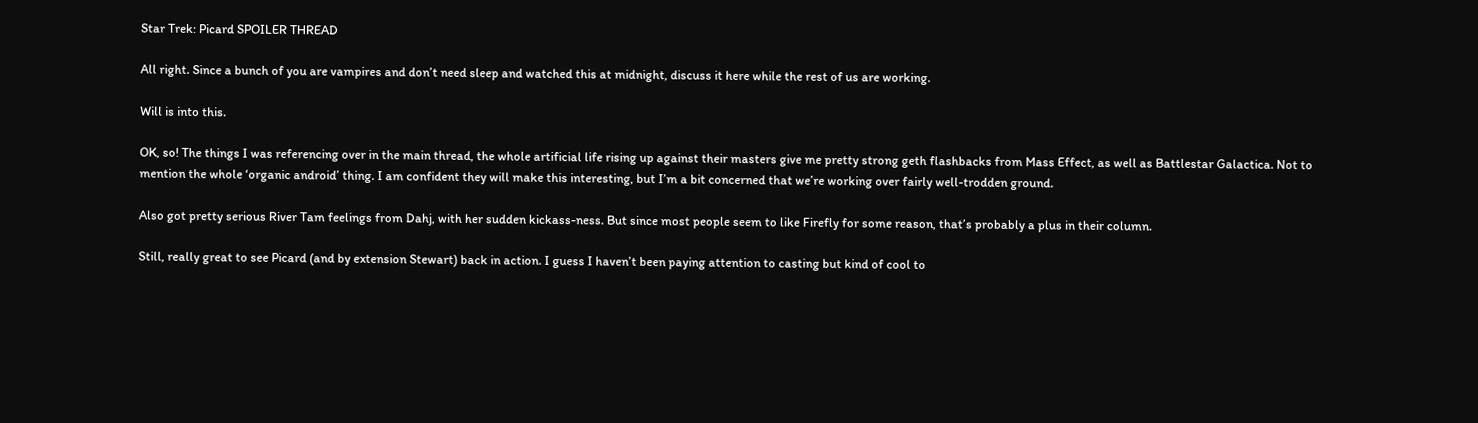Star Trek: Picard SPOILER THREAD

All right. Since a bunch of you are vampires and don’t need sleep and watched this at midnight, discuss it here while the rest of us are working.

Will is into this.

OK, so! The things I was referencing over in the main thread, the whole artificial life rising up against their masters give me pretty strong geth flashbacks from Mass Effect, as well as Battlestar Galactica. Not to mention the whole ‘organic android’ thing. I am confident they will make this interesting, but I’m a bit concerned that we’re working over fairly well-trodden ground.

Also got pretty serious River Tam feelings from Dahj, with her sudden kickass-ness. But since most people seem to like Firefly for some reason, that’s probably a plus in their column.

Still, really great to see Picard (and by extension Stewart) back in action. I guess I haven’t been paying attention to casting but kind of cool to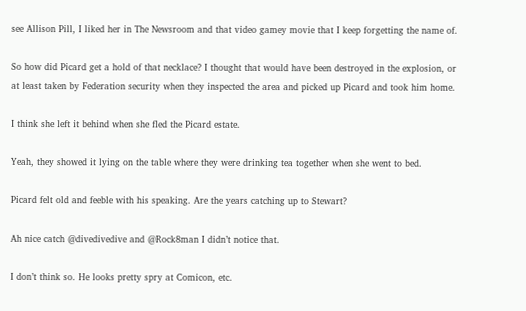see Allison Pill, I liked her in The Newsroom and that video gamey movie that I keep forgetting the name of.

So how did Picard get a hold of that necklace? I thought that would have been destroyed in the explosion, or at least taken by Federation security when they inspected the area and picked up Picard and took him home.

I think she left it behind when she fled the Picard estate.

Yeah, they showed it lying on the table where they were drinking tea together when she went to bed.

Picard felt old and feeble with his speaking. Are the years catching up to Stewart?

Ah nice catch @divedivedive and @Rock8man I didn’t notice that.

I don’t think so. He looks pretty spry at Comicon, etc.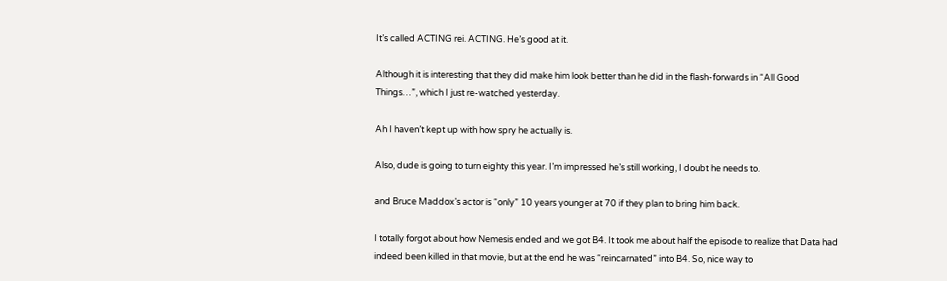It’s called ACTING rei. ACTING. He’s good at it.

Although it is interesting that they did make him look better than he did in the flash-forwards in “All Good Things…”, which I just re-watched yesterday.

Ah I haven’t kept up with how spry he actually is.

Also, dude is going to turn eighty this year. I’m impressed he’s still working, I doubt he needs to.

and Bruce Maddox’s actor is “only” 10 years younger at 70 if they plan to bring him back.

I totally forgot about how Nemesis ended and we got B4. It took me about half the episode to realize that Data had indeed been killed in that movie, but at the end he was “reincarnated” into B4. So, nice way to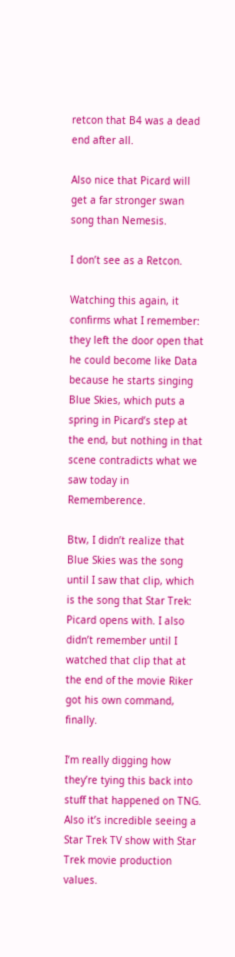retcon that B4 was a dead end after all.

Also nice that Picard will get a far stronger swan song than Nemesis.

I don’t see as a Retcon.

Watching this again, it confirms what I remember: they left the door open that he could become like Data because he starts singing Blue Skies, which puts a spring in Picard’s step at the end, but nothing in that scene contradicts what we saw today in Rememberence.

Btw, I didn’t realize that Blue Skies was the song until I saw that clip, which is the song that Star Trek: Picard opens with. I also didn’t remember until I watched that clip that at the end of the movie Riker got his own command, finally.

I’m really digging how they’re tying this back into stuff that happened on TNG. Also it’s incredible seeing a Star Trek TV show with Star Trek movie production values.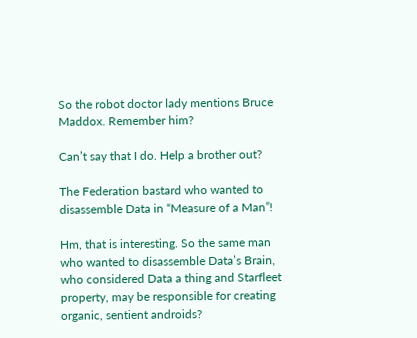So the robot doctor lady mentions Bruce Maddox. Remember him?

Can’t say that I do. Help a brother out?

The Federation bastard who wanted to disassemble Data in “Measure of a Man”!

Hm, that is interesting. So the same man who wanted to disassemble Data’s Brain, who considered Data a thing and Starfleet property, may be responsible for creating organic, sentient androids?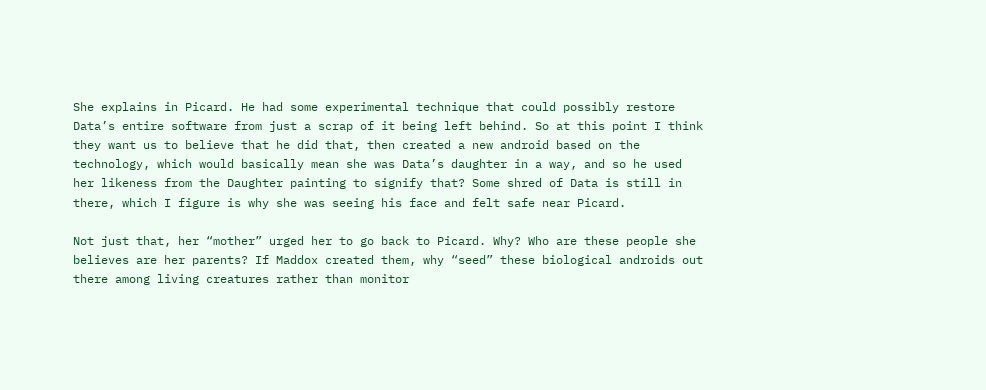She explains in Picard. He had some experimental technique that could possibly restore Data’s entire software from just a scrap of it being left behind. So at this point I think they want us to believe that he did that, then created a new android based on the technology, which would basically mean she was Data’s daughter in a way, and so he used her likeness from the Daughter painting to signify that? Some shred of Data is still in there, which I figure is why she was seeing his face and felt safe near Picard.

Not just that, her “mother” urged her to go back to Picard. Why? Who are these people she believes are her parents? If Maddox created them, why “seed” these biological androids out there among living creatures rather than monitor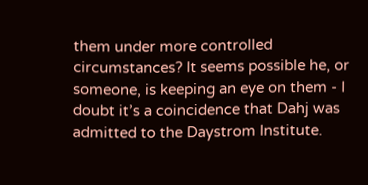them under more controlled circumstances? It seems possible he, or someone, is keeping an eye on them - I doubt it’s a coincidence that Dahj was admitted to the Daystrom Institute.